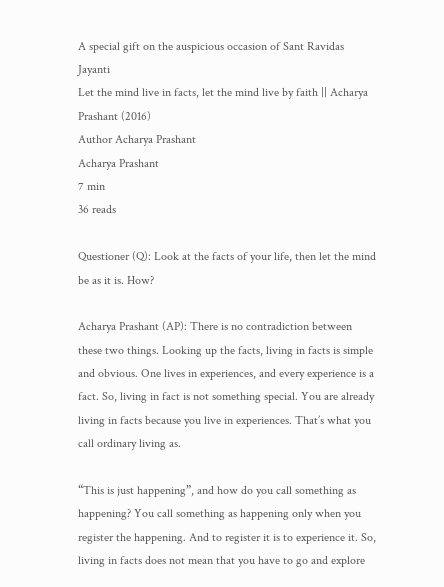A special gift on the auspicious occasion of Sant Ravidas Jayanti
Let the mind live in facts, let the mind live by faith || Acharya Prashant (2016)
Author Acharya Prashant
Acharya Prashant
7 min
36 reads

Questioner (Q): Look at the facts of your life, then let the mind be as it is. How?

Acharya Prashant (AP): There is no contradiction between these two things. Looking up the facts, living in facts is simple and obvious. One lives in experiences, and every experience is a fact. So, living in fact is not something special. You are already living in facts because you live in experiences. That’s what you call ordinary living as.

“This is just happening”, and how do you call something as happening? You call something as happening only when you register the happening. And to register it is to experience it. So, living in facts does not mean that you have to go and explore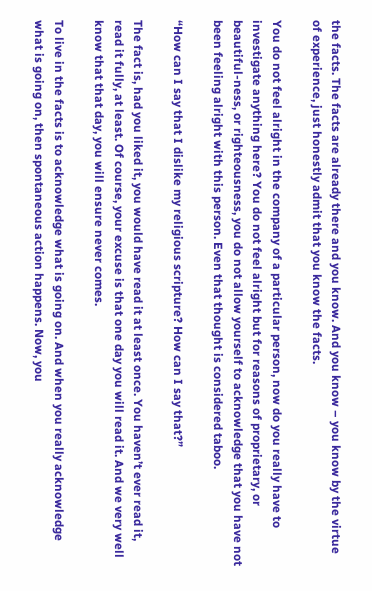the facts. The facts are already there and you know. And you know – you know by the virtue of experience, just honestly admit that you know the facts.

You do not feel alright in the company of a particular person, now do you really have to investigate anything here? You do not feel alright but for reasons of proprietary, or beautiful-ness, or righteousness, you do not allow yourself to acknowledge that you have not been feeling alright with this person. Even that thought is considered taboo.

“How can I say that I dislike my religious scripture? How can I say that?”

The fact is, had you liked it, you would have read it at least once. You haven’t ever read it, read it fully, at least. Of course, your excuse is that one day you will read it. And we very well know that that day, you will ensure never comes.

To live in the facts is to acknowledge what is going on. And when you really acknowledge what is going on, then spontaneous action happens. Now, you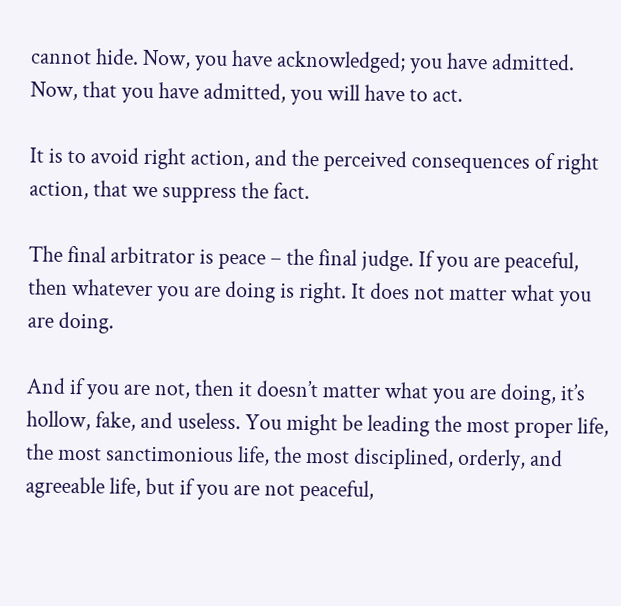cannot hide. Now, you have acknowledged; you have admitted. Now, that you have admitted, you will have to act.

It is to avoid right action, and the perceived consequences of right action, that we suppress the fact.

The final arbitrator is peace – the final judge. If you are peaceful, then whatever you are doing is right. It does not matter what you are doing.

And if you are not, then it doesn’t matter what you are doing, it’s hollow, fake, and useless. You might be leading the most proper life, the most sanctimonious life, the most disciplined, orderly, and agreeable life, but if you are not peaceful,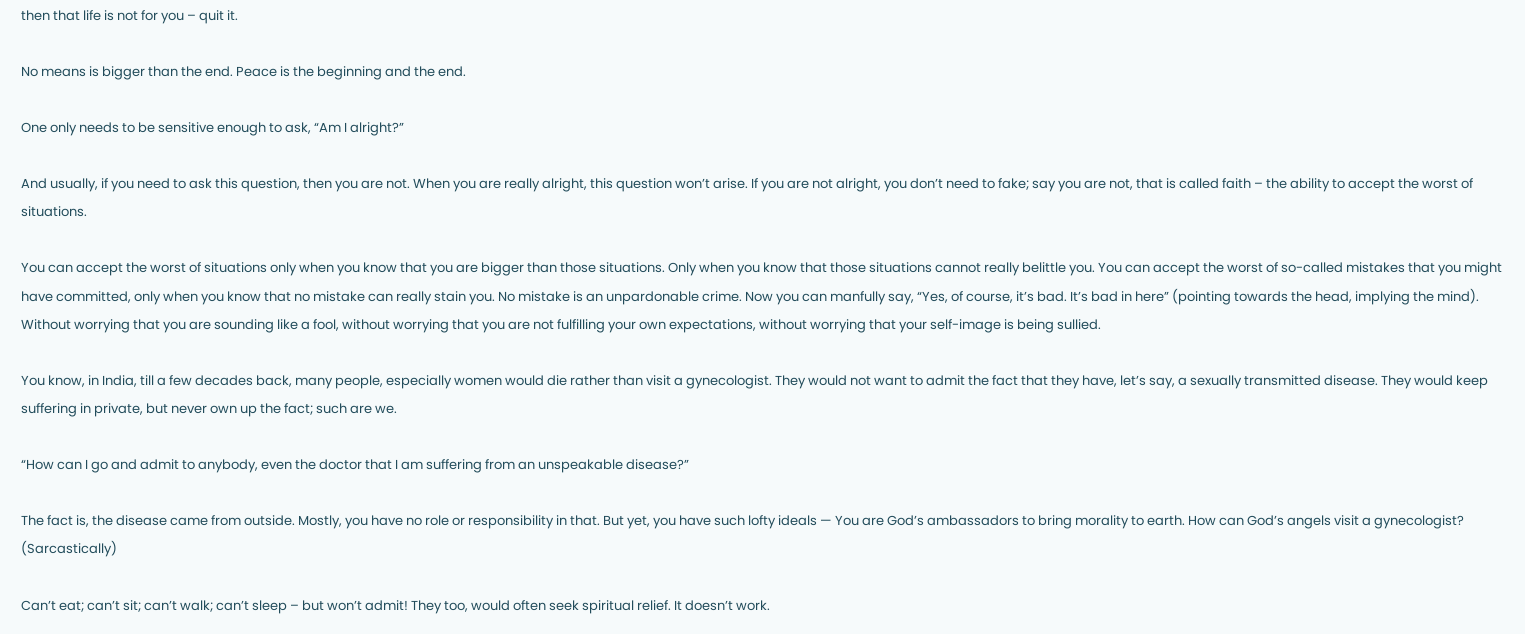then that life is not for you – quit it.

No means is bigger than the end. Peace is the beginning and the end.

One only needs to be sensitive enough to ask, “Am I alright?”

And usually, if you need to ask this question, then you are not. When you are really alright, this question won’t arise. If you are not alright, you don’t need to fake; say you are not, that is called faith – the ability to accept the worst of situations.

You can accept the worst of situations only when you know that you are bigger than those situations. Only when you know that those situations cannot really belittle you. You can accept the worst of so-called mistakes that you might have committed, only when you know that no mistake can really stain you. No mistake is an unpardonable crime. Now you can manfully say, “Yes, of course, it’s bad. It’s bad in here” (pointing towards the head, implying the mind). Without worrying that you are sounding like a fool, without worrying that you are not fulfilling your own expectations, without worrying that your self-image is being sullied.

You know, in India, till a few decades back, many people, especially women would die rather than visit a gynecologist. They would not want to admit the fact that they have, let’s say, a sexually transmitted disease. They would keep suffering in private, but never own up the fact; such are we.

“How can I go and admit to anybody, even the doctor that I am suffering from an unspeakable disease?”

The fact is, the disease came from outside. Mostly, you have no role or responsibility in that. But yet, you have such lofty ideals — You are God’s ambassadors to bring morality to earth. How can God’s angels visit a gynecologist? (Sarcastically)

Can’t eat; can’t sit; can’t walk; can’t sleep – but won’t admit! They too, would often seek spiritual relief. It doesn’t work.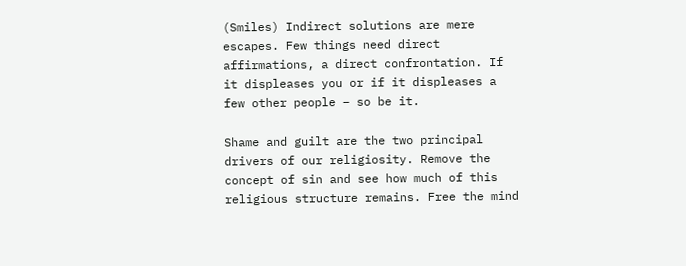(Smiles) Indirect solutions are mere escapes. Few things need direct affirmations, a direct confrontation. If it displeases you or if it displeases a few other people – so be it.

Shame and guilt are the two principal drivers of our religiosity. Remove the concept of sin and see how much of this religious structure remains. Free the mind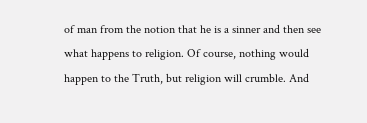of man from the notion that he is a sinner and then see what happens to religion. Of course, nothing would happen to the Truth, but religion will crumble. And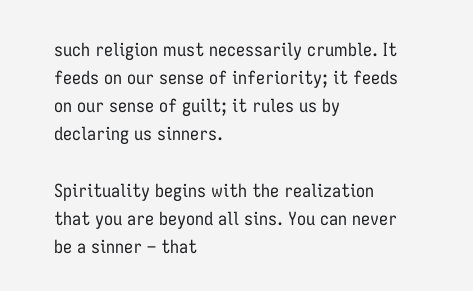such religion must necessarily crumble. It feeds on our sense of inferiority; it feeds on our sense of guilt; it rules us by declaring us sinners.

Spirituality begins with the realization that you are beyond all sins. You can never be a sinner – that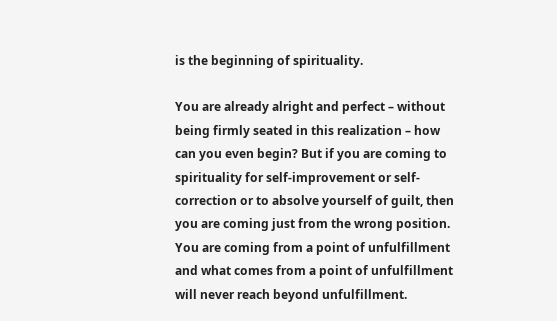is the beginning of spirituality.

You are already alright and perfect – without being firmly seated in this realization – how can you even begin? But if you are coming to spirituality for self-improvement or self-correction or to absolve yourself of guilt, then you are coming just from the wrong position. You are coming from a point of unfulfillment and what comes from a point of unfulfillment will never reach beyond unfulfillment.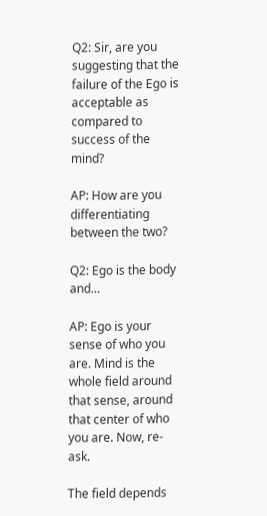Q2: Sir, are you suggesting that the failure of the Ego is acceptable as compared to success of the mind?

AP: How are you differentiating between the two?

Q2: Ego is the body and…

AP: Ego is your sense of who you are. Mind is the whole field around that sense, around that center of who you are. Now, re-ask.

The field depends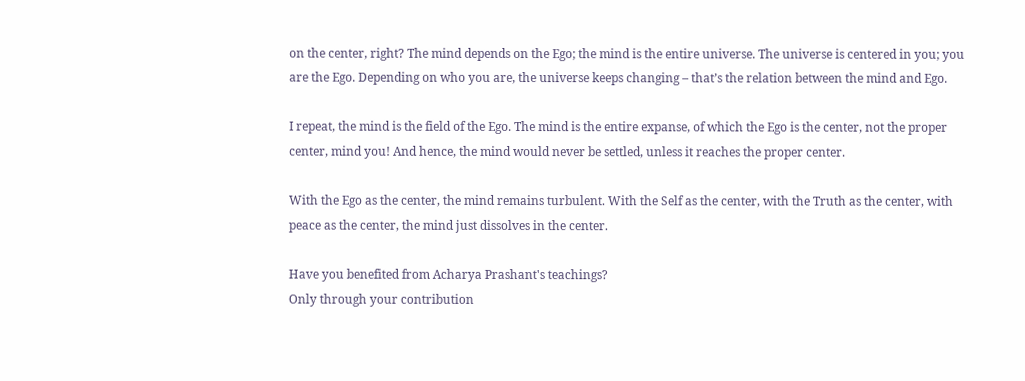on the center, right? The mind depends on the Ego; the mind is the entire universe. The universe is centered in you; you are the Ego. Depending on who you are, the universe keeps changing – that’s the relation between the mind and Ego.

I repeat, the mind is the field of the Ego. The mind is the entire expanse, of which the Ego is the center, not the proper center, mind you! And hence, the mind would never be settled, unless it reaches the proper center.

With the Ego as the center, the mind remains turbulent. With the Self as the center, with the Truth as the center, with peace as the center, the mind just dissolves in the center.

Have you benefited from Acharya Prashant's teachings?
Only through your contribution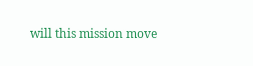will this mission move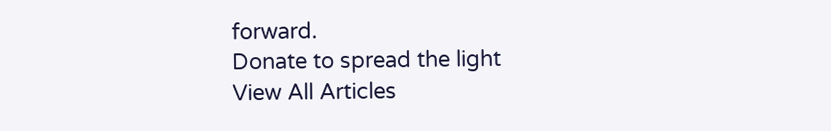forward.
Donate to spread the light
View All Articles